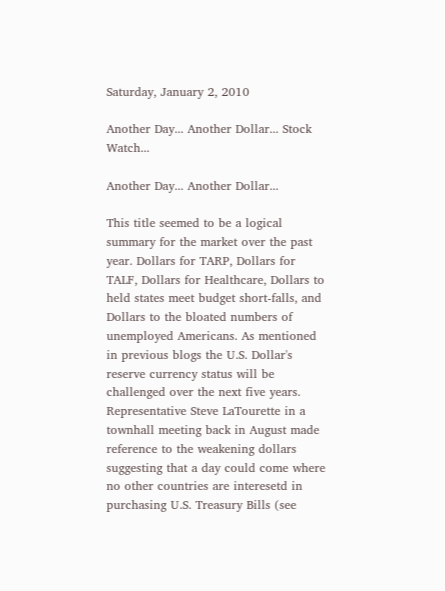Saturday, January 2, 2010

Another Day... Another Dollar... Stock Watch...

Another Day... Another Dollar...

This title seemed to be a logical summary for the market over the past year. Dollars for TARP, Dollars for TALF, Dollars for Healthcare, Dollars to held states meet budget short-falls, and Dollars to the bloated numbers of unemployed Americans. As mentioned in previous blogs the U.S. Dollar's reserve currency status will be challenged over the next five years. Representative Steve LaTourette in a townhall meeting back in August made reference to the weakening dollars suggesting that a day could come where no other countries are interesetd in purchasing U.S. Treasury Bills (see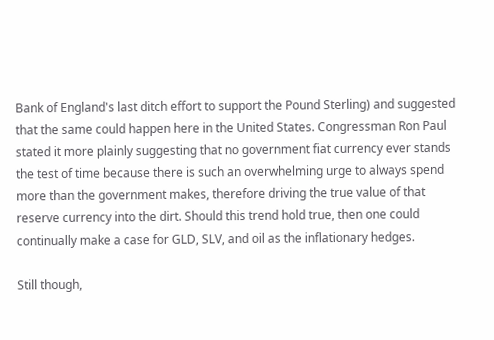Bank of England's last ditch effort to support the Pound Sterling) and suggested that the same could happen here in the United States. Congressman Ron Paul stated it more plainly suggesting that no government fiat currency ever stands the test of time because there is such an overwhelming urge to always spend more than the government makes, therefore driving the true value of that reserve currency into the dirt. Should this trend hold true, then one could continually make a case for GLD, SLV, and oil as the inflationary hedges.

Still though,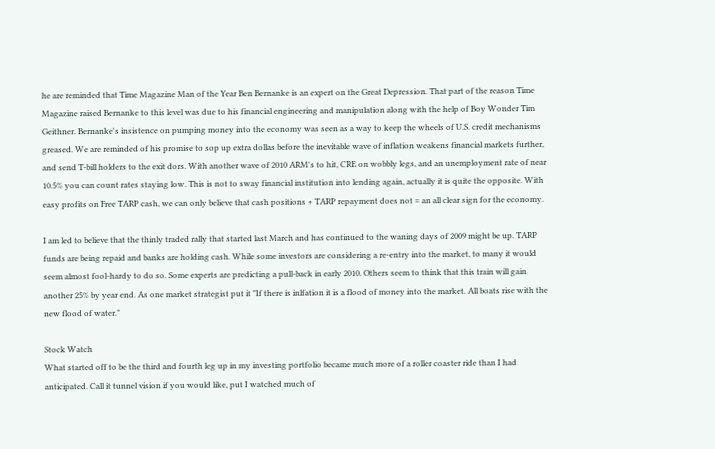he are reminded that Time Magazine Man of the Year Ben Bernanke is an expert on the Great Depression. That part of the reason Time Magazine raised Bernanke to this level was due to his financial engineering and manipulation along with the help of Boy Wonder Tim Geithner. Bernanke's insistence on pumping money into the economy was seen as a way to keep the wheels of U.S. credit mechanisms greased. We are reminded of his promise to sop up extra dollas before the inevitable wave of inflation weakens financial markets further, and send T-bill holders to the exit dors. With another wave of 2010 ARM's to hit, CRE on wobbly legs, and an unemployment rate of near 10.5% you can count rates staying low. This is not to sway financial institution into lending again, actually it is quite the opposite. With easy profits on Free TARP cash, we can only believe that cash positions + TARP repayment does not = an all clear sign for the economy.

I am led to believe that the thinly traded rally that started last March and has continued to the waning days of 2009 might be up. TARP funds are being repaid and banks are holding cash. While some investors are considering a re-entry into the market, to many it would seem almost fool-hardy to do so. Some experts are predicting a pull-back in early 2010. Others seem to think that this train will gain another 25% by year end. As one market strategist put it "If there is inlfation it is a flood of money into the market. All boats rise with the new flood of water."

Stock Watch
What started off to be the third and fourth leg up in my investing portfolio became much more of a roller coaster ride than I had anticipated. Call it tunnel vision if you would like, put I watched much of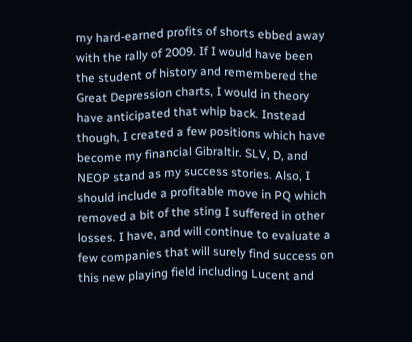my hard-earned profits of shorts ebbed away with the rally of 2009. If I would have been the student of history and remembered the Great Depression charts, I would in theory have anticipated that whip back. Instead though, I created a few positions which have become my financial Gibraltir. SLV, D, and NEOP stand as my success stories. Also, I should include a profitable move in PQ which removed a bit of the sting I suffered in other losses. I have, and will continue to evaluate a few companies that will surely find success on this new playing field including Lucent and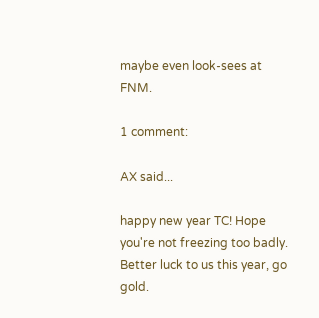maybe even look-sees at FNM.

1 comment:

AX said...

happy new year TC! Hope you're not freezing too badly. Better luck to us this year, go gold.